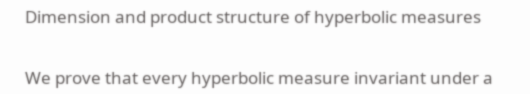Dimension and product structure of hyperbolic measures


We prove that every hyperbolic measure invariant under a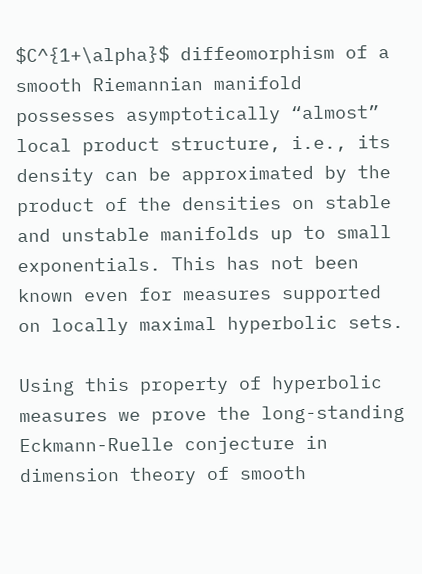$C^{1+\alpha}$ diffeomorphism of a smooth Riemannian manifold possesses asymptotically “almost” local product structure, i.e., its density can be approximated by the product of the densities on stable and unstable manifolds up to small exponentials. This has not been known even for measures supported on locally maximal hyperbolic sets.

Using this property of hyperbolic measures we prove the long-standing Eckmann-Ruelle conjecture in dimension theory of smooth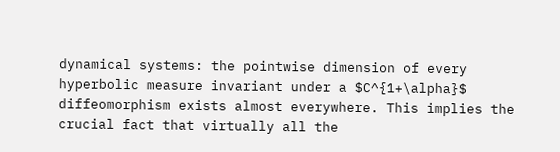dynamical systems: the pointwise dimension of every hyperbolic measure invariant under a $C^{1+\alpha}$ diffeomorphism exists almost everywhere. This implies the crucial fact that virtually all the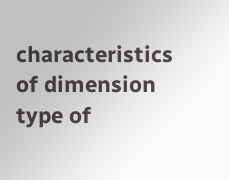characteristics of dimension type of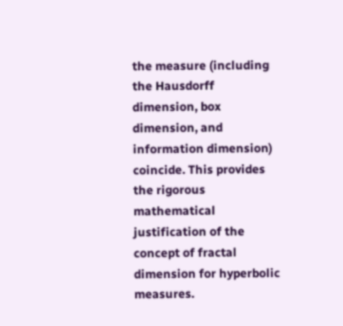the measure (including the Hausdorff dimension, box dimension, and information dimension) coincide. This provides the rigorous mathematical justification of the concept of fractal dimension for hyperbolic measures.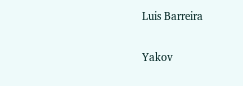Luis Barreira

Yakov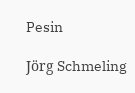Pesin

Jörg Schmeling